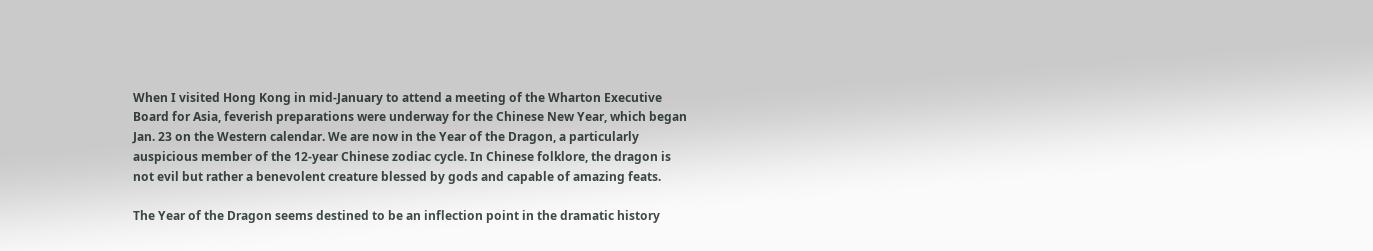When I visited Hong Kong in mid-January to attend a meeting of the Wharton Executive Board for Asia, feverish preparations were underway for the Chinese New Year, which began Jan. 23 on the Western calendar. We are now in the Year of the Dragon, a particularly auspicious member of the 12-year Chinese zodiac cycle. In Chinese folklore, the dragon is not evil but rather a benevolent creature blessed by gods and capable of amazing feats.

The Year of the Dragon seems destined to be an inflection point in the dramatic history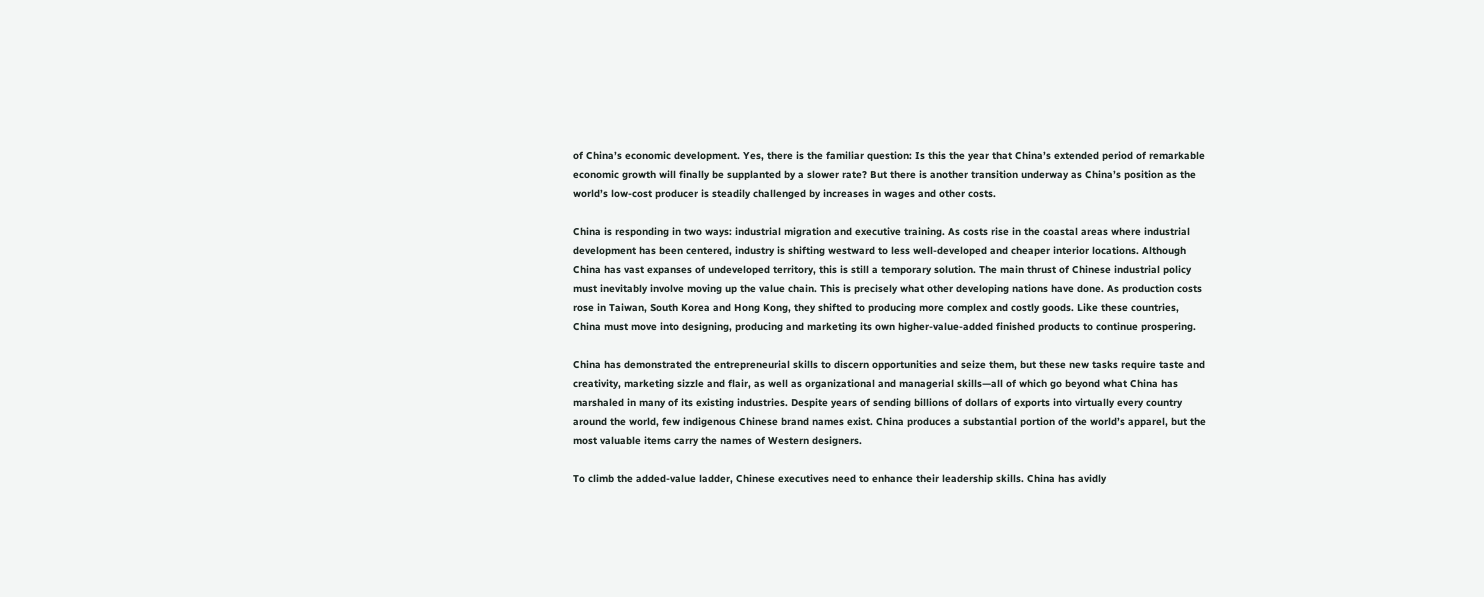of China’s economic development. Yes, there is the familiar question: Is this the year that China’s extended period of remarkable economic growth will finally be supplanted by a slower rate? But there is another transition underway as China’s position as the world’s low-cost producer is steadily challenged by increases in wages and other costs.

China is responding in two ways: industrial migration and executive training. As costs rise in the coastal areas where industrial development has been centered, industry is shifting westward to less well-developed and cheaper interior locations. Although China has vast expanses of undeveloped territory, this is still a temporary solution. The main thrust of Chinese industrial policy must inevitably involve moving up the value chain. This is precisely what other developing nations have done. As production costs rose in Taiwan, South Korea and Hong Kong, they shifted to producing more complex and costly goods. Like these countries, China must move into designing, producing and marketing its own higher-value-added finished products to continue prospering.

China has demonstrated the entrepreneurial skills to discern opportunities and seize them, but these new tasks require taste and creativity, marketing sizzle and flair, as well as organizational and managerial skills—all of which go beyond what China has marshaled in many of its existing industries. Despite years of sending billions of dollars of exports into virtually every country around the world, few indigenous Chinese brand names exist. China produces a substantial portion of the world’s apparel, but the most valuable items carry the names of Western designers.

To climb the added-value ladder, Chinese executives need to enhance their leadership skills. China has avidly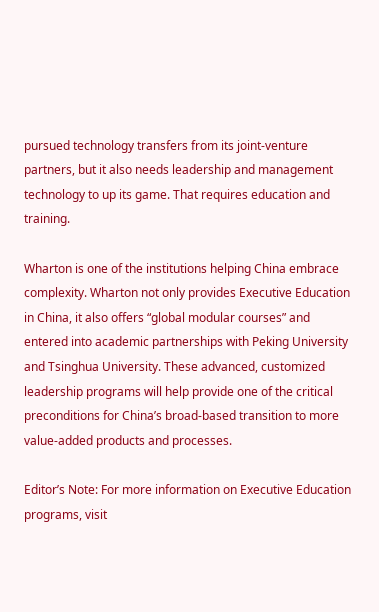pursued technology transfers from its joint-venture partners, but it also needs leadership and management technology to up its game. That requires education and training.

Wharton is one of the institutions helping China embrace complexity. Wharton not only provides Executive Education in China, it also offers “global modular courses” and entered into academic partnerships with Peking University and Tsinghua University. These advanced, customized leadership programs will help provide one of the critical preconditions for China’s broad-based transition to more value-added products and processes.

Editor’s Note: For more information on Executive Education programs, visit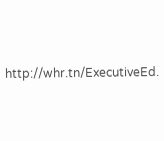http://whr.tn/ExecutiveEd.